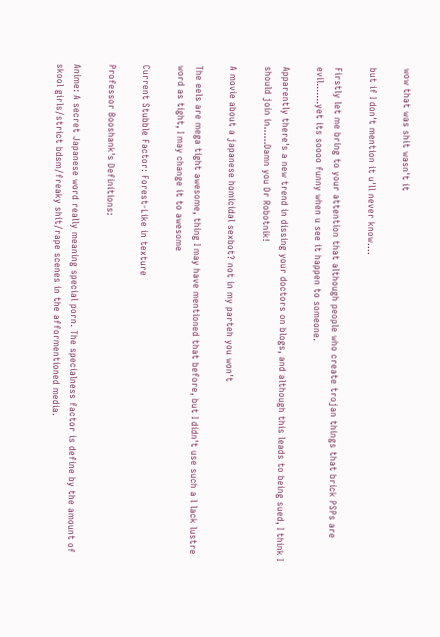wow that was shit wasn't it

but if I don't mention it u'll never know....

Firstly let me bring to your attention that although people who create trojan things that brick PSPs are evil.......yet its soooo funny when u see it happen to someone.

Apparently there's a new trend in dissing your doctors on blogs, and although this leads to being sued, I think I should join in......Damn you Dr Robotnik!

A movie about a japanese homicidal sexbot? not in my parteh you won't

The eels are mega tight awesome, thing I may have mentioned that before, but I didn't use such a l lack lustre word as tight, I may change it to awesome

Current Stubble Factor: Forest-Like in texture

Professor Booshank's Definitions:

Anime: A secret Japanese word really meaning special porn. The specialness factor is define by the amount of skool girls/strict bdsm/freaky shit/rape scenes in the afformentioned media.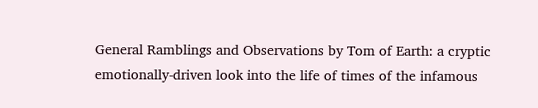General Ramblings and Observations by Tom of Earth: a cryptic emotionally-driven look into the life of times of the infamous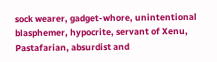sock wearer, gadget-whore, unintentional blasphemer, hypocrite, servant of Xenu, Pastafarian, absurdist and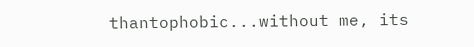thantophobic...without me, its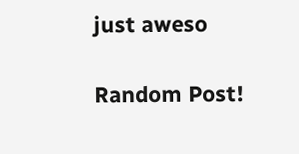just aweso

Random Post!